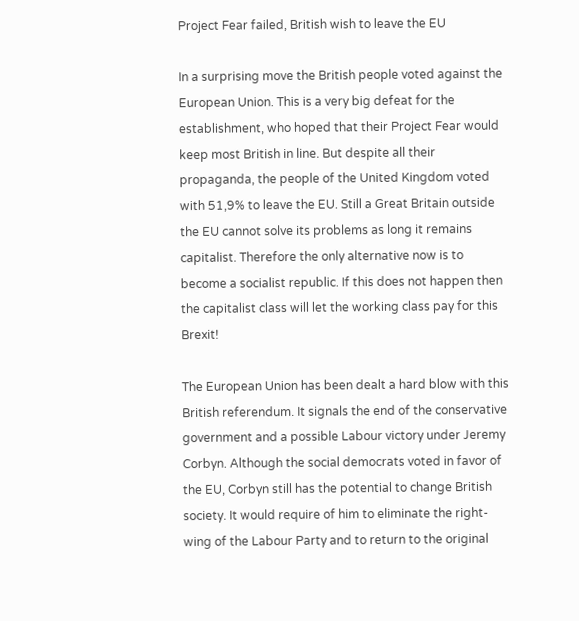Project Fear failed, British wish to leave the EU

In a surprising move the British people voted against the European Union. This is a very big defeat for the establishment, who hoped that their Project Fear would keep most British in line. But despite all their propaganda, the people of the United Kingdom voted with 51,9% to leave the EU. Still a Great Britain outside the EU cannot solve its problems as long it remains capitalist. Therefore the only alternative now is to become a socialist republic. If this does not happen then the capitalist class will let the working class pay for this Brexit!

The European Union has been dealt a hard blow with this British referendum. It signals the end of the conservative government and a possible Labour victory under Jeremy Corbyn. Although the social democrats voted in favor of the EU, Corbyn still has the potential to change British society. It would require of him to eliminate the right-wing of the Labour Party and to return to the original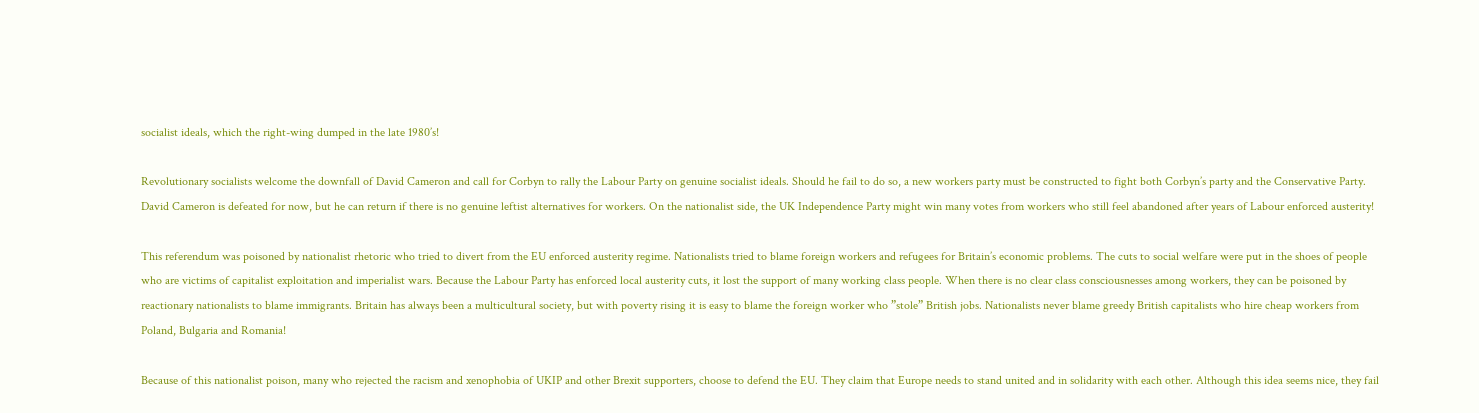socialist ideals, which the right-wing dumped in the late 1980’s!

Revolutionary socialists welcome the downfall of David Cameron and call for Corbyn to rally the Labour Party on genuine socialist ideals. Should he fail to do so, a new workers party must be constructed to fight both Corbyn’s party and the Conservative Party. David Cameron is defeated for now, but he can return if there is no genuine leftist alternatives for workers. On the nationalist side, the UK Independence Party might win many votes from workers who still feel abandoned after years of Labour enforced austerity!

This referendum was poisoned by nationalist rhetoric who tried to divert from the EU enforced austerity regime. Nationalists tried to blame foreign workers and refugees for Britain’s economic problems. The cuts to social welfare were put in the shoes of people who are victims of capitalist exploitation and imperialist wars. Because the Labour Party has enforced local austerity cuts, it lost the support of many working class people. When there is no clear class consciousnesses among workers, they can be poisoned by reactionary nationalists to blame immigrants. Britain has always been a multicultural society, but with poverty rising it is easy to blame the foreign worker who ”stole” British jobs. Nationalists never blame greedy British capitalists who hire cheap workers from Poland, Bulgaria and Romania!

Because of this nationalist poison, many who rejected the racism and xenophobia of UKIP and other Brexit supporters, choose to defend the EU. They claim that Europe needs to stand united and in solidarity with each other. Although this idea seems nice, they fail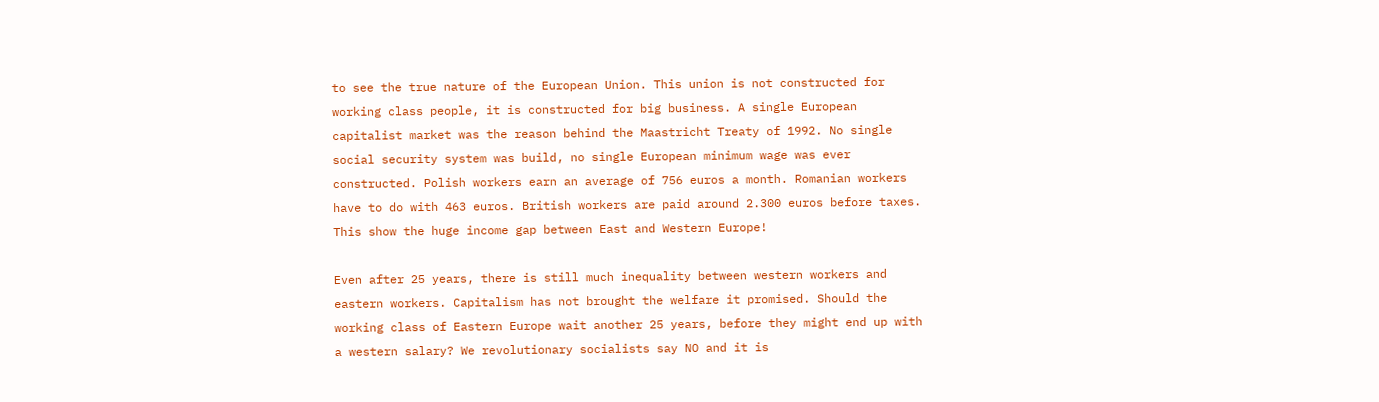to see the true nature of the European Union. This union is not constructed for working class people, it is constructed for big business. A single European capitalist market was the reason behind the Maastricht Treaty of 1992. No single social security system was build, no single European minimum wage was ever constructed. Polish workers earn an average of 756 euros a month. Romanian workers have to do with 463 euros. British workers are paid around 2.300 euros before taxes. This show the huge income gap between East and Western Europe!

Even after 25 years, there is still much inequality between western workers and eastern workers. Capitalism has not brought the welfare it promised. Should the working class of Eastern Europe wait another 25 years, before they might end up with a western salary? We revolutionary socialists say NO and it is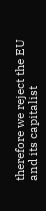therefore we reject the EU and its capitalist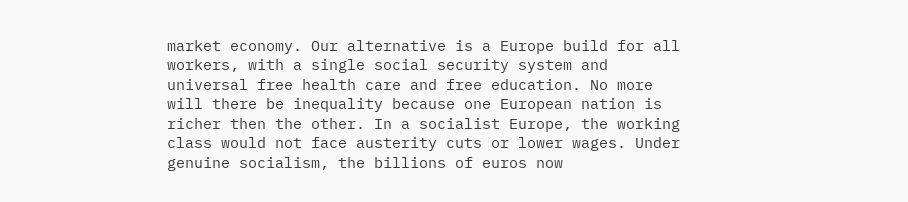market economy. Our alternative is a Europe build for all workers, with a single social security system and universal free health care and free education. No more will there be inequality because one European nation is richer then the other. In a socialist Europe, the working class would not face austerity cuts or lower wages. Under genuine socialism, the billions of euros now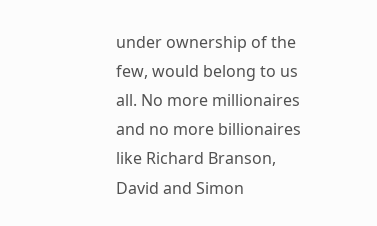under ownership of the few, would belong to us all. No more millionaires and no more billionaires like Richard Branson, David and Simon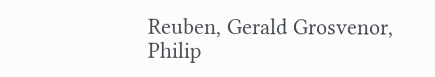Reuben, Gerald Grosvenor, Philip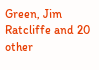Green, Jim Ratcliffe and 20 other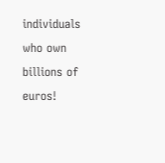individuals who own billions of euros!